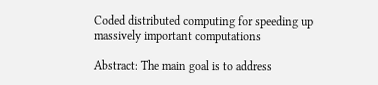Coded distributed computing for speeding up massively important computations

Abstract: The main goal is to address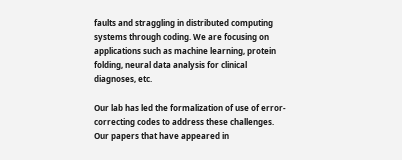faults and straggling in distributed computing systems through coding. We are focusing on applications such as machine learning, protein folding, neural data analysis for clinical diagnoses, etc.

Our lab has led the formalization of use of error-correcting codes to address these challenges. Our papers that have appeared in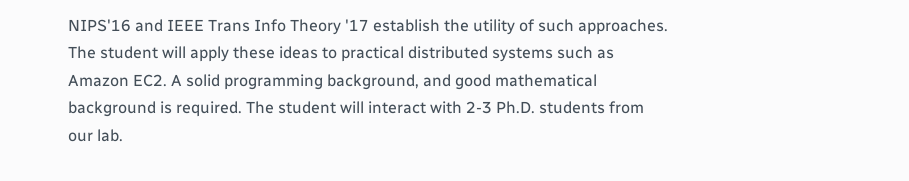NIPS'16 and IEEE Trans Info Theory '17 establish the utility of such approaches. The student will apply these ideas to practical distributed systems such as Amazon EC2. A solid programming background, and good mathematical background is required. The student will interact with 2-3 Ph.D. students from our lab.